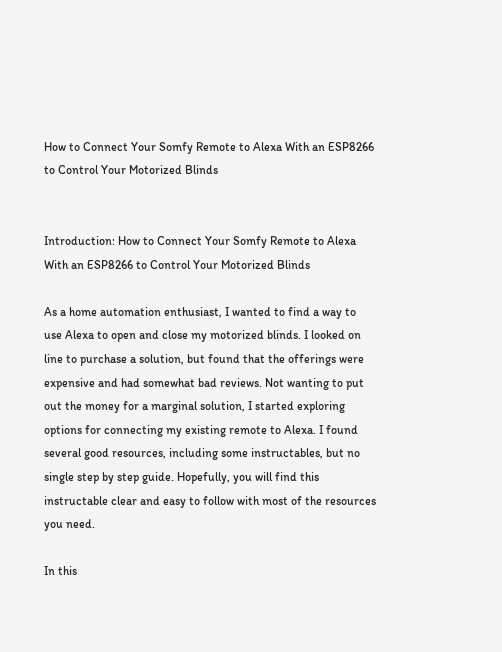How to Connect Your Somfy Remote to Alexa With an ESP8266 to Control Your Motorized Blinds


Introduction: How to Connect Your Somfy Remote to Alexa With an ESP8266 to Control Your Motorized Blinds

As a home automation enthusiast, I wanted to find a way to use Alexa to open and close my motorized blinds. I looked on line to purchase a solution, but found that the offerings were expensive and had somewhat bad reviews. Not wanting to put out the money for a marginal solution, I started exploring options for connecting my existing remote to Alexa. I found several good resources, including some instructables, but no single step by step guide. Hopefully, you will find this instructable clear and easy to follow with most of the resources you need.

In this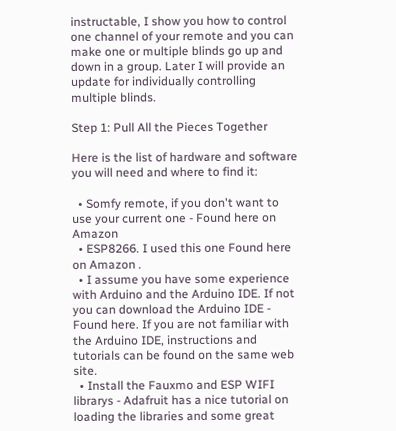instructable, I show you how to control one channel of your remote and you can make one or multiple blinds go up and down in a group. Later I will provide an update for individually controlling multiple blinds.

Step 1: Pull All the Pieces Together

Here is the list of hardware and software you will need and where to find it:

  • Somfy remote, if you don't want to use your current one - Found here on Amazon
  • ESP8266. I used this one Found here on Amazon .
  • I assume you have some experience with Arduino and the Arduino IDE. If not you can download the Arduino IDE - Found here. If you are not familiar with the Arduino IDE, instructions and tutorials can be found on the same web site.
  • Install the Fauxmo and ESP WIFI librarys - Adafruit has a nice tutorial on loading the libraries and some great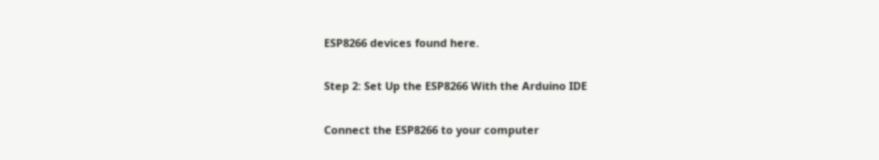ESP8266 devices found here.

Step 2: Set Up the ESP8266 With the Arduino IDE

Connect the ESP8266 to your computer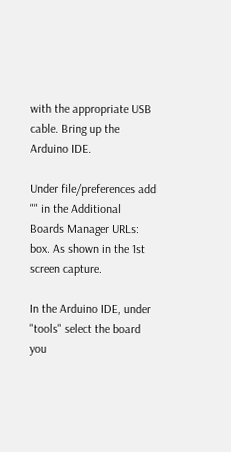with the appropriate USB cable. Bring up the Arduino IDE.

Under file/preferences add "" in the Additional Boards Manager URLs: box. As shown in the 1st screen capture.

In the Arduino IDE, under "tools" select the board you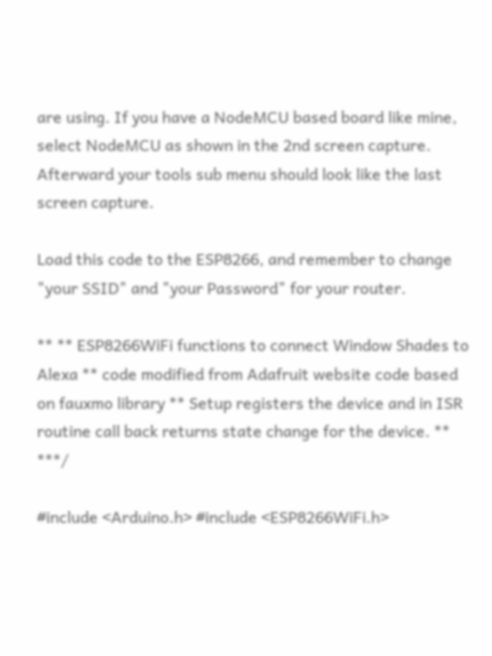are using. If you have a NodeMCU based board like mine, select NodeMCU as shown in the 2nd screen capture. Afterward your tools sub menu should look like the last screen capture.

Load this code to the ESP8266, and remember to change "your SSID" and "your Password" for your router.

** ** ESP8266WiFi functions to connect Window Shades to Alexa ** code modified from Adafruit website code based on fauxmo library ** Setup registers the device and in ISR routine call back returns state change for the device. ** ***/

#include <Arduino.h> #include <ESP8266WiFi.h>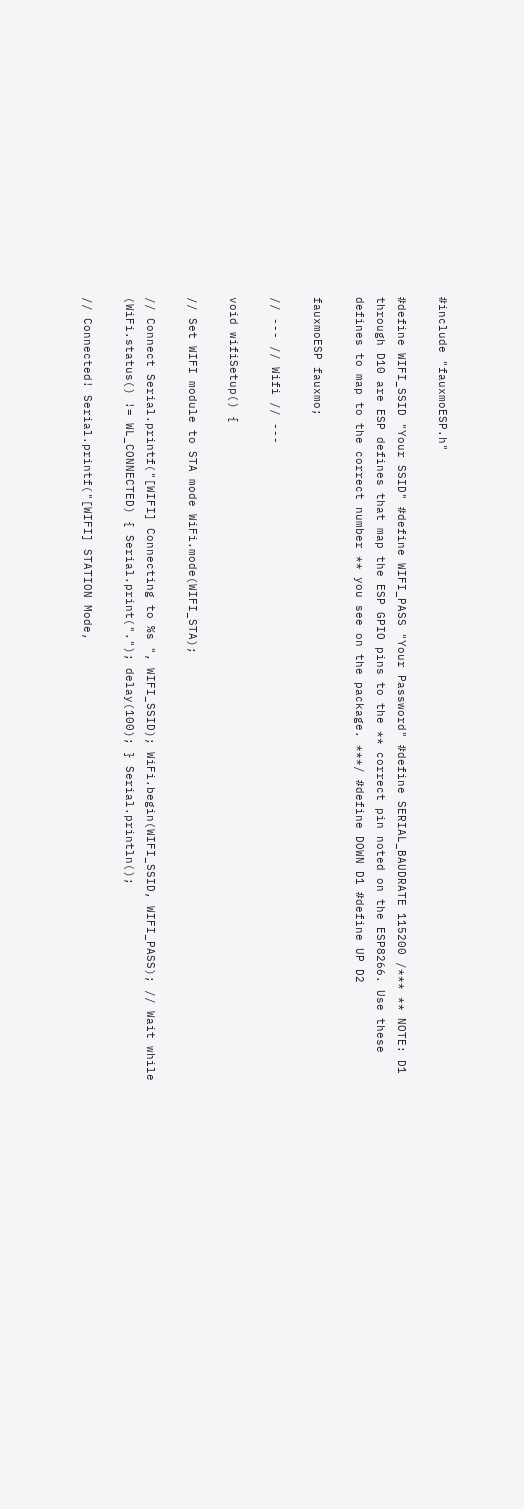#include "fauxmoESP.h"

#define WIFI_SSID "Your SSID" #define WIFI_PASS "Your Password" #define SERIAL_BAUDRATE 115200 /*** ** NOTE: D1 through D10 are ESP defines that map the ESP GPIO pins to the ** correct pin noted on the ESP8266. Use these defines to map to the correct number ** you see on the package. ***/ #define DOWN D1 #define UP D2

fauxmoESP fauxmo;

// --- // Wifi // ---

void wifiSetup() {

// Set WIFI module to STA mode WiFi.mode(WIFI_STA);

// Connect Serial.printf("[WIFI] Connecting to %s ", WIFI_SSID); WiFi.begin(WIFI_SSID, WIFI_PASS); // Wait while (WiFi.status() != WL_CONNECTED) { Serial.print("."); delay(100); } Serial.println();

// Connected! Serial.printf("[WIFI] STATION Mode,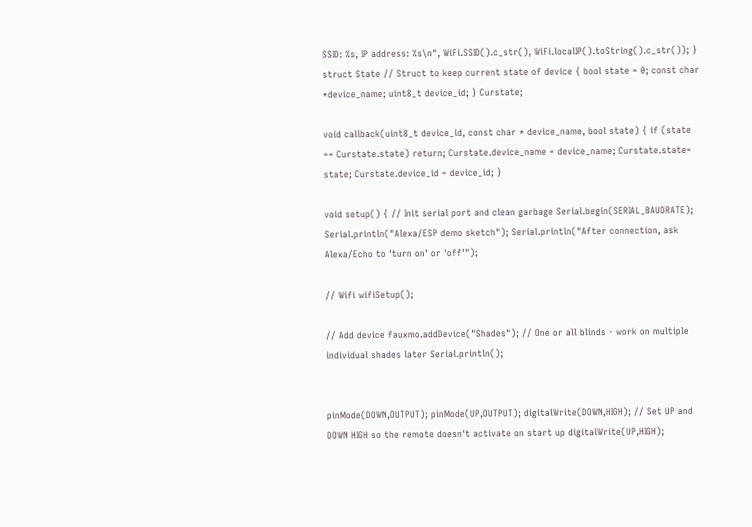SSID: %s, IP address: %s\n", WiFi.SSID().c_str(), WiFi.localIP().toString().c_str()); } struct State // Struct to keep current state of device { bool state = 0; const char *device_name; uint8_t device_id; } Curstate;

void callback(uint8_t device_id, const char * device_name, bool state) { if (state == Curstate.state) return; Curstate.device_name = device_name; Curstate.state= state; Curstate.device_id = device_id; }

void setup() { // Init serial port and clean garbage Serial.begin(SERIAL_BAUDRATE); Serial.println("Alexa/ESP demo sketch"); Serial.println("After connection, ask Alexa/Echo to 'turn on' or 'off'");

// Wifi wifiSetup();

// Add device fauxmo.addDevice("Shades"); // One or all blinds - work on multiple individual shades later Serial.println();


pinMode(DOWN,OUTPUT); pinMode(UP,OUTPUT); digitalWrite(DOWN,HIGH); // Set UP and DOWN HIGH so the remote doesn't activate on start up digitalWrite(UP,HIGH);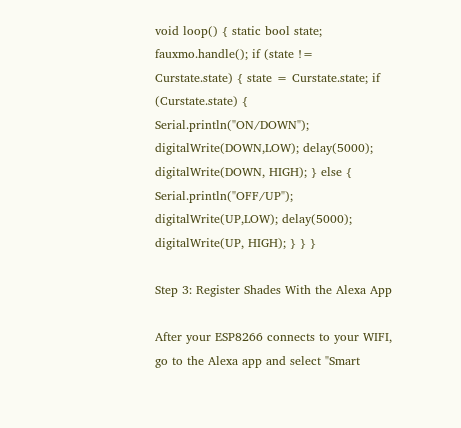void loop() { static bool state; fauxmo.handle(); if (state != Curstate.state) { state = Curstate.state; if (Curstate.state) { Serial.println("ON/DOWN"); digitalWrite(DOWN,LOW); delay(5000); digitalWrite(DOWN, HIGH); } else { Serial.println("OFF/UP"); digitalWrite(UP,LOW); delay(5000); digitalWrite(UP, HIGH); } } }

Step 3: Register Shades With the Alexa App

After your ESP8266 connects to your WIFI, go to the Alexa app and select "Smart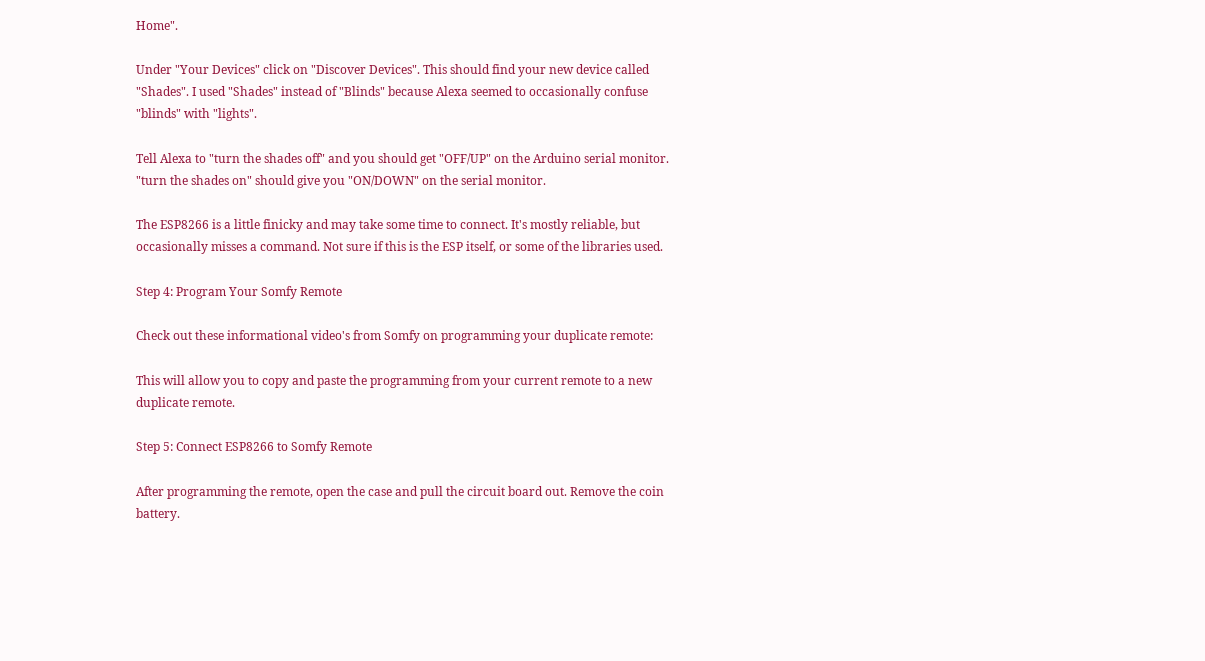Home".

Under "Your Devices" click on "Discover Devices". This should find your new device called "Shades". I used "Shades" instead of "Blinds" because Alexa seemed to occasionally confuse "blinds" with "lights".

Tell Alexa to "turn the shades off" and you should get "OFF/UP" on the Arduino serial monitor. "turn the shades on" should give you "ON/DOWN" on the serial monitor.

The ESP8266 is a little finicky and may take some time to connect. It's mostly reliable, but occasionally misses a command. Not sure if this is the ESP itself, or some of the libraries used.

Step 4: Program Your Somfy Remote

Check out these informational video's from Somfy on programming your duplicate remote:

This will allow you to copy and paste the programming from your current remote to a new duplicate remote.

Step 5: Connect ESP8266 to Somfy Remote

After programming the remote, open the case and pull the circuit board out. Remove the coin battery.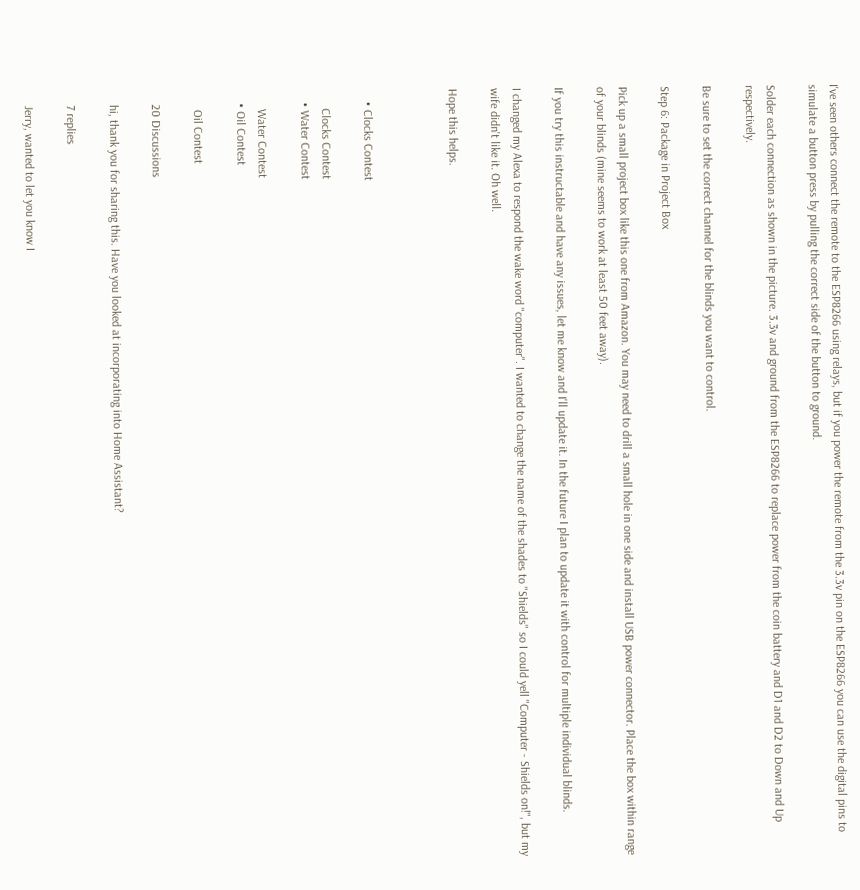I've seen others connect the remote to the ESP8266 using relays, but if you power the remote from the 3.3v pin on the ESP8266 you can use the digital pins to simulate a button press by pulling the correct side of the button to ground.

Solder each connection as shown in the picture. 3.3v and ground from the ESP8266 to replace power from the coin battery and D1 and D2 to Down and Up respectively.

Be sure to set the correct channel for the blinds you want to control.

Step 6: Package in Project Box

Pick up a small project box like this one from Amazon. You may need to drill a small hole in one side and install USB power connector. Place the box within range of your blinds (mine seems to work at least 50 feet away).

If you try this instructable and have any issues, let me know and I'll update it. In the future I plan to update it with control for multiple individual blinds.

I changed my Alexa to respond the wake word "computer". I wanted to change the name of the shades to "Shields" so I could yell "Computer - Shields on!", but my wife didn't like it. Oh well.

Hope this helps.



    • Clocks Contest

      Clocks Contest
    • Water Contest

      Water Contest
    • Oil Contest

      Oil Contest

    20 Discussions

    hi, thank you for sharing this. Have you looked at incorporating into Home Assistant?

    7 replies

    Jerry, wanted to let you know I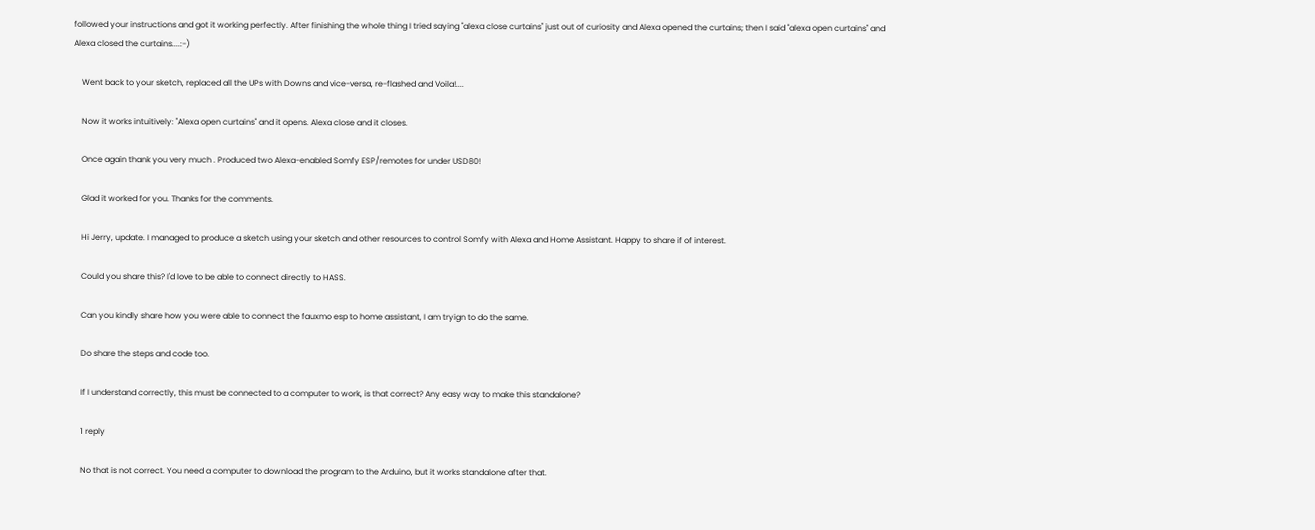followed your instructions and got it working perfectly. After finishing the whole thing I tried saying "alexa close curtains" just out of curiosity and Alexa opened the curtains; then I said "alexa open curtains" and Alexa closed the curtains....:-)

    Went back to your sketch, replaced all the UPs with Downs and vice-versa, re-flashed and Voila!....

    Now it works intuitively: "Alexa open curtains" and it opens. Alexa close and it closes.

    Once again thank you very much . Produced two Alexa-enabled Somfy ESP/remotes for under USD80!

    Glad it worked for you. Thanks for the comments.

    Hi Jerry, update. I managed to produce a sketch using your sketch and other resources to control Somfy with Alexa and Home Assistant. Happy to share if of interest.

    Could you share this? I'd love to be able to connect directly to HASS.

    Can you kindly share how you were able to connect the fauxmo esp to home assistant, I am tryign to do the same.

    Do share the steps and code too.

    If I understand correctly, this must be connected to a computer to work, is that correct? Any easy way to make this standalone?

    1 reply

    No that is not correct. You need a computer to download the program to the Arduino, but it works standalone after that.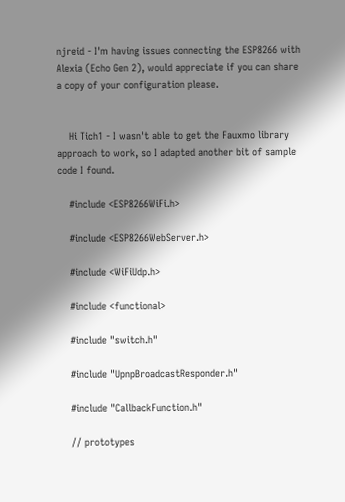njreid - I'm having issues connecting the ESP8266 with Alexia (Echo Gen 2), would appreciate if you can share a copy of your configuration please.


    Hi Tich1 - I wasn't able to get the Fauxmo library approach to work, so I adapted another bit of sample code I found.

    #include <ESP8266WiFi.h>

    #include <ESP8266WebServer.h>

    #include <WiFiUdp.h>

    #include <functional>

    #include "switch.h"

    #include "UpnpBroadcastResponder.h"

    #include "CallbackFunction.h"

    // prototypes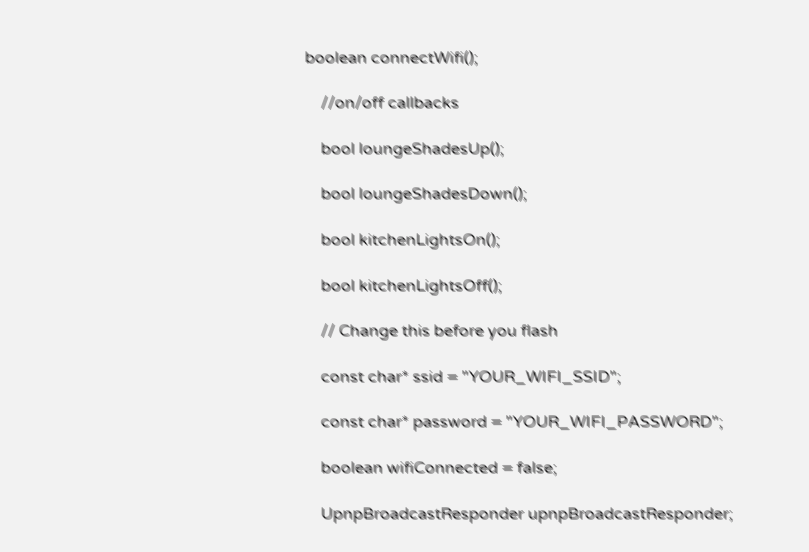boolean connectWifi();

    //on/off callbacks

    bool loungeShadesUp();

    bool loungeShadesDown();

    bool kitchenLightsOn();

    bool kitchenLightsOff();

    // Change this before you flash

    const char* ssid = "YOUR_WIFI_SSID";

    const char* password = "YOUR_WIFI_PASSWORD";

    boolean wifiConnected = false;

    UpnpBroadcastResponder upnpBroadcastResponder;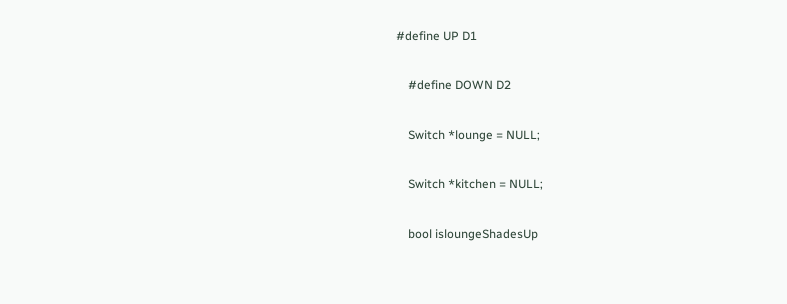#define UP D1

    #define DOWN D2

    Switch *lounge = NULL;

    Switch *kitchen = NULL;

    bool isloungeShadesUp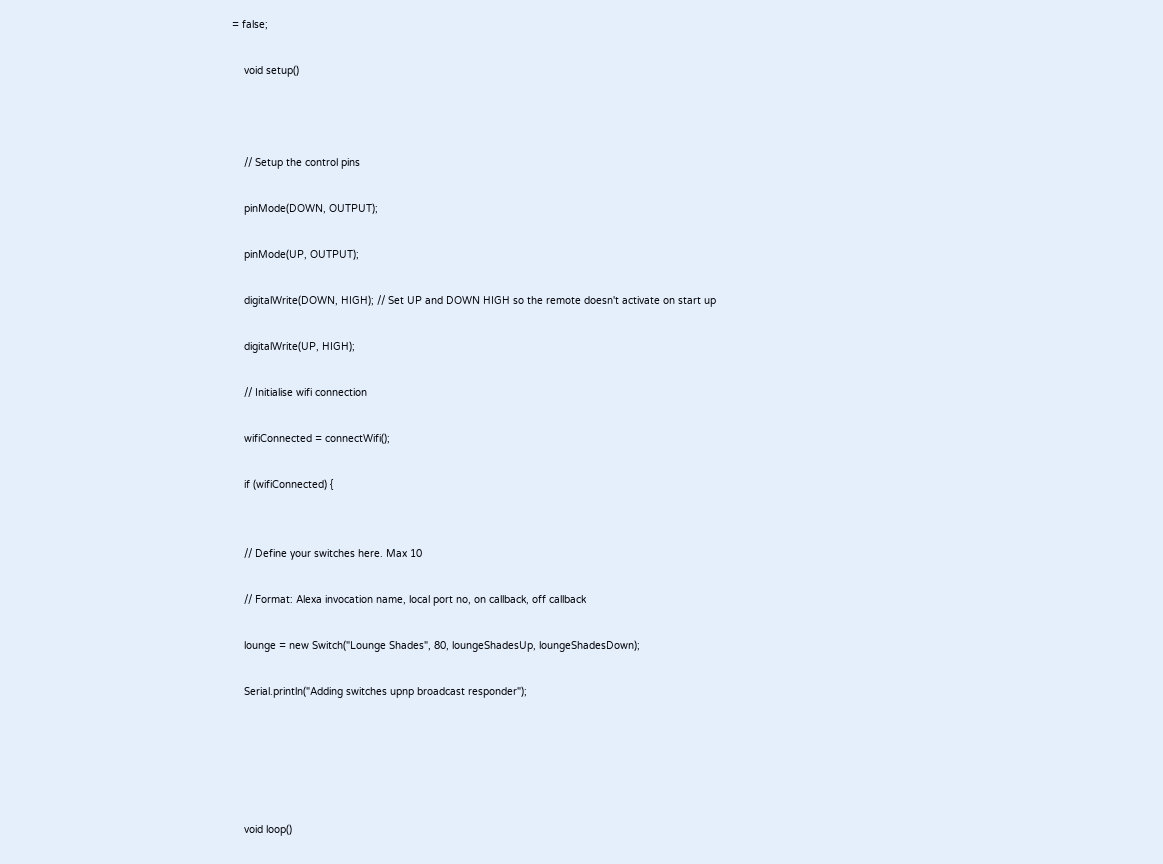= false;

    void setup()



    // Setup the control pins

    pinMode(DOWN, OUTPUT);

    pinMode(UP, OUTPUT);

    digitalWrite(DOWN, HIGH); // Set UP and DOWN HIGH so the remote doesn't activate on start up

    digitalWrite(UP, HIGH);

    // Initialise wifi connection

    wifiConnected = connectWifi();

    if (wifiConnected) {


    // Define your switches here. Max 10

    // Format: Alexa invocation name, local port no, on callback, off callback

    lounge = new Switch("Lounge Shades", 80, loungeShadesUp, loungeShadesDown);

    Serial.println("Adding switches upnp broadcast responder");





    void loop()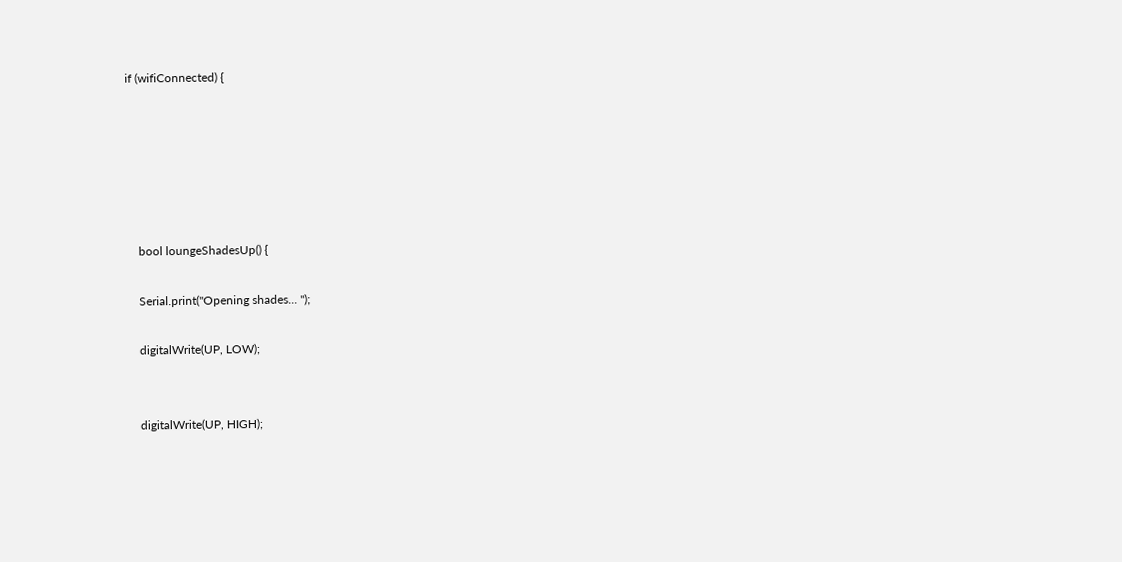if (wifiConnected) {






    bool loungeShadesUp() {

    Serial.print("Opening shades... ");

    digitalWrite(UP, LOW);


    digitalWrite(UP, HIGH);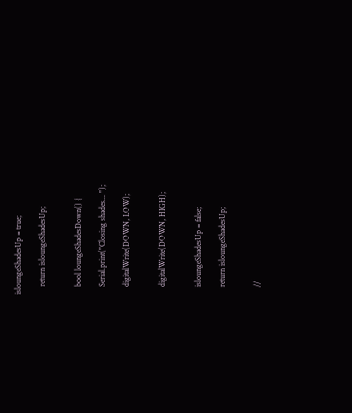isloungeShadesUp = true;

    return isloungeShadesUp;


    bool loungeShadesDown() {

    Serial.print("Closing shades... ");

    digitalWrite(DOWN, LOW);


    digitalWrite(DOWN, HIGH);


    isloungeShadesUp = false;

    return isloungeShadesUp;


    //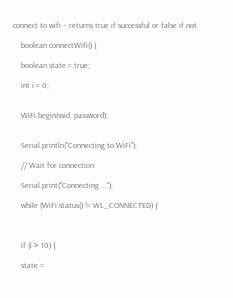connect to wifi – returns true if successful or false if not

    boolean connectWifi() {

    boolean state = true;

    int i = 0;


    WiFi.begin(ssid, password);


    Serial.println("Connecting to WiFi");

    // Wait for connection

    Serial.print("Connecting ...");

    while (WiFi.status() != WL_CONNECTED) {



    if (i > 10) {

    state =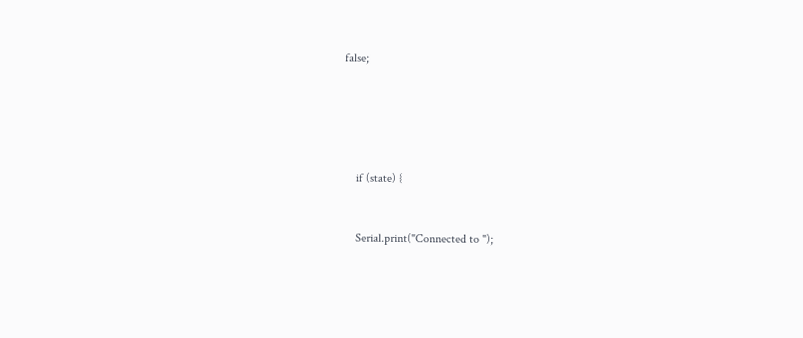false;





    if (state) {


    Serial.print("Connected to ");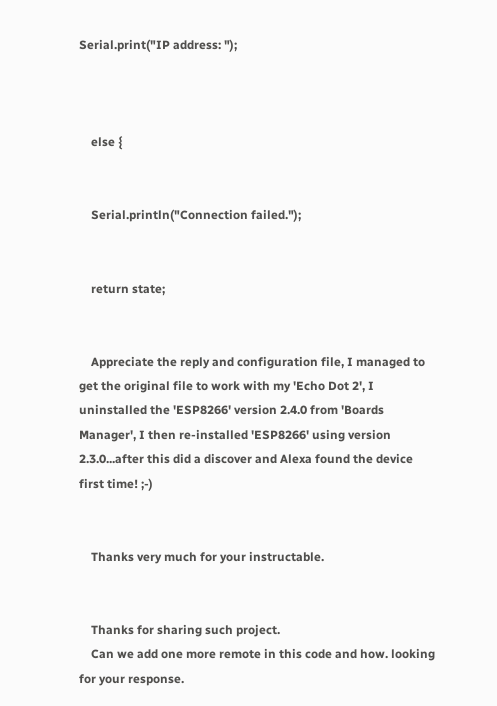Serial.print("IP address: ");



    else {


    Serial.println("Connection failed.");


    return state;


    Appreciate the reply and configuration file, I managed to get the original file to work with my 'Echo Dot 2', I uninstalled the 'ESP8266' version 2.4.0 from 'Boards Manager', I then re-installed 'ESP8266' using version 2.3.0...after this did a discover and Alexa found the device first time! ;-)


    Thanks very much for your instructable.


    Thanks for sharing such project.
    Can we add one more remote in this code and how. looking for your response.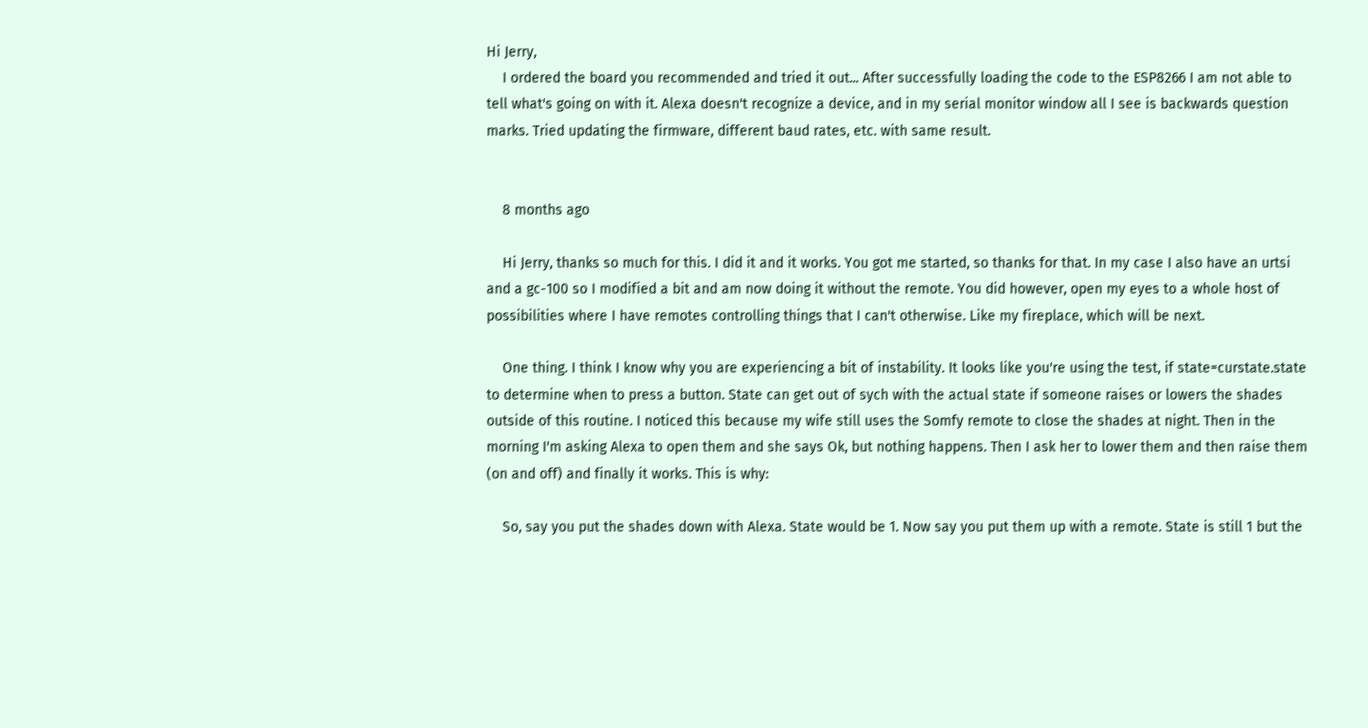Hi Jerry,
    I ordered the board you recommended and tried it out... After successfully loading the code to the ESP8266 I am not able to tell what's going on with it. Alexa doesn't recognize a device, and in my serial monitor window all I see is backwards question marks. Tried updating the firmware, different baud rates, etc. with same result.


    8 months ago

    Hi Jerry, thanks so much for this. I did it and it works. You got me started, so thanks for that. In my case I also have an urtsi and a gc-100 so I modified a bit and am now doing it without the remote. You did however, open my eyes to a whole host of possibilities where I have remotes controlling things that I can't otherwise. Like my fireplace, which will be next.

    One thing. I think I know why you are experiencing a bit of instability. It looks like you're using the test, if state=curstate.state to determine when to press a button. State can get out of sych with the actual state if someone raises or lowers the shades outside of this routine. I noticed this because my wife still uses the Somfy remote to close the shades at night. Then in the morning I'm asking Alexa to open them and she says Ok, but nothing happens. Then I ask her to lower them and then raise them (on and off) and finally it works. This is why:

    So, say you put the shades down with Alexa. State would be 1. Now say you put them up with a remote. State is still 1 but the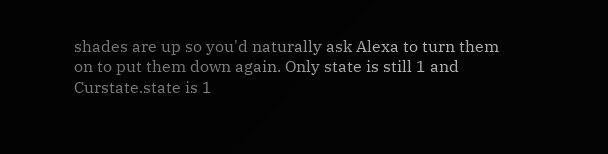shades are up so you'd naturally ask Alexa to turn them on to put them down again. Only state is still 1 and Curstate.state is 1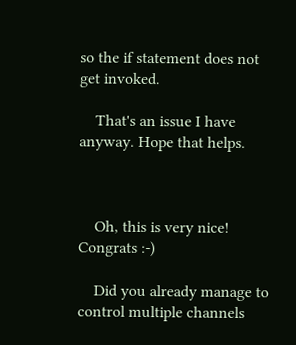so the if statement does not get invoked.

    That's an issue I have anyway. Hope that helps.



    Oh, this is very nice! Congrats :-)

    Did you already manage to control multiple channels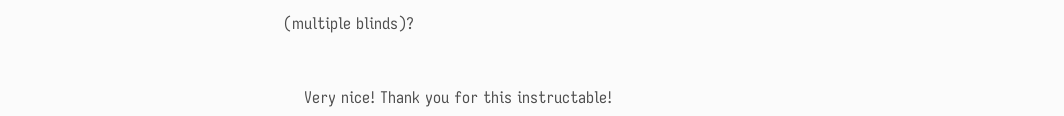(multiple blinds)?


    Very nice! Thank you for this instructable!